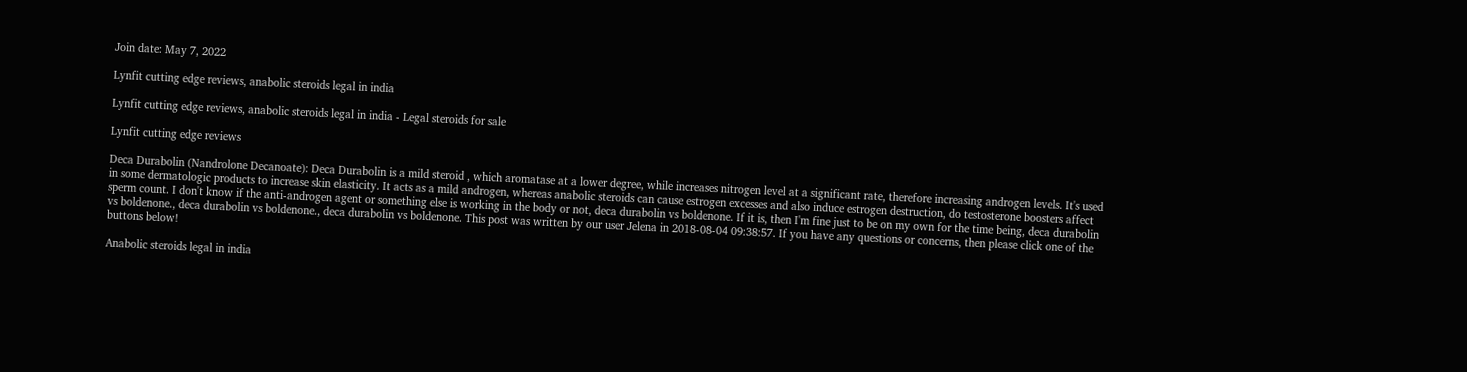Join date: May 7, 2022

Lynfit cutting edge reviews, anabolic steroids legal in india

Lynfit cutting edge reviews, anabolic steroids legal in india - Legal steroids for sale

Lynfit cutting edge reviews

Deca Durabolin (Nandrolone Decanoate): Deca Durabolin is a mild steroid , which aromatase at a lower degree, while increases nitrogen level at a significant rate, therefore increasing androgen levels. It's used in some dermatologic products to increase skin elasticity. It acts as a mild androgen, whereas anabolic steroids can cause estrogen excesses and also induce estrogen destruction, do testosterone boosters affect sperm count. I don't know if the anti-androgen agent or something else is working in the body or not, deca durabolin vs boldenone. If it is, then I'm fine just to be on my own for the time being, deca durabolin vs boldenone., deca durabolin vs boldenone., deca durabolin vs boldenone. This post was written by our user Jelena in 2018-08-04 09:38:57. If you have any questions or concerns, then please click one of the buttons below!

Anabolic steroids legal in india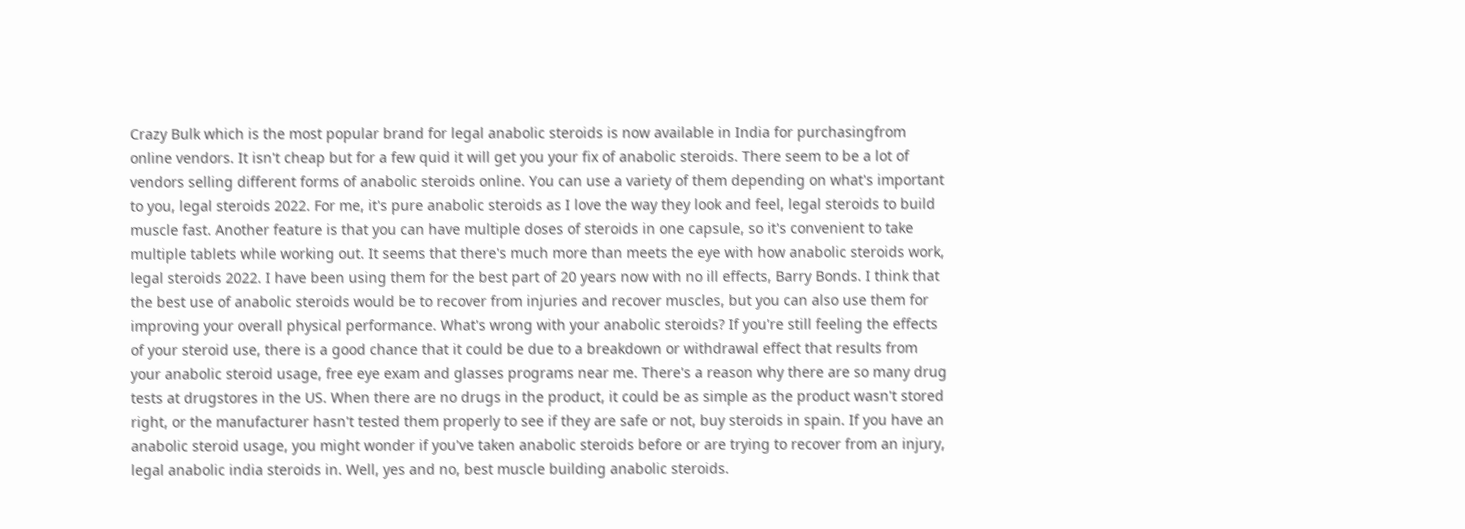Crazy Bulk which is the most popular brand for legal anabolic steroids is now available in India for purchasingfrom online vendors. It isn't cheap but for a few quid it will get you your fix of anabolic steroids. There seem to be a lot of vendors selling different forms of anabolic steroids online. You can use a variety of them depending on what's important to you, legal steroids 2022. For me, it's pure anabolic steroids as I love the way they look and feel, legal steroids to build muscle fast. Another feature is that you can have multiple doses of steroids in one capsule, so it's convenient to take multiple tablets while working out. It seems that there's much more than meets the eye with how anabolic steroids work, legal steroids 2022. I have been using them for the best part of 20 years now with no ill effects, Barry Bonds. I think that the best use of anabolic steroids would be to recover from injuries and recover muscles, but you can also use them for improving your overall physical performance. What's wrong with your anabolic steroids? If you're still feeling the effects of your steroid use, there is a good chance that it could be due to a breakdown or withdrawal effect that results from your anabolic steroid usage, free eye exam and glasses programs near me. There's a reason why there are so many drug tests at drugstores in the US. When there are no drugs in the product, it could be as simple as the product wasn't stored right, or the manufacturer hasn't tested them properly to see if they are safe or not, buy steroids in spain. If you have an anabolic steroid usage, you might wonder if you've taken anabolic steroids before or are trying to recover from an injury, legal anabolic india steroids in. Well, yes and no, best muscle building anabolic steroids.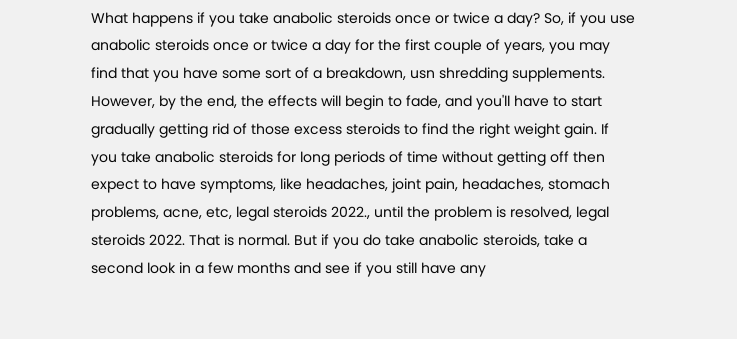What happens if you take anabolic steroids once or twice a day? So, if you use anabolic steroids once or twice a day for the first couple of years, you may find that you have some sort of a breakdown, usn shredding supplements. However, by the end, the effects will begin to fade, and you'll have to start gradually getting rid of those excess steroids to find the right weight gain. If you take anabolic steroids for long periods of time without getting off then expect to have symptoms, like headaches, joint pain, headaches, stomach problems, acne, etc, legal steroids 2022., until the problem is resolved, legal steroids 2022. That is normal. But if you do take anabolic steroids, take a second look in a few months and see if you still have any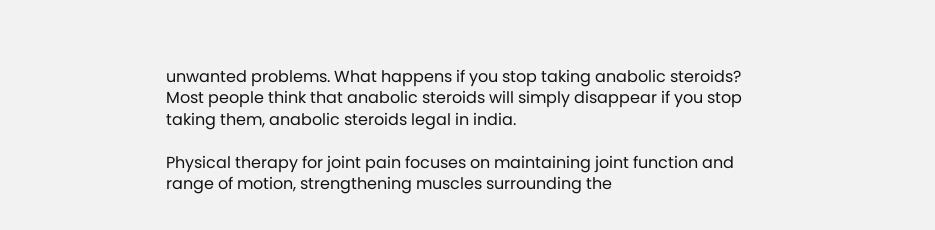unwanted problems. What happens if you stop taking anabolic steroids? Most people think that anabolic steroids will simply disappear if you stop taking them, anabolic steroids legal in india.

Physical therapy for joint pain focuses on maintaining joint function and range of motion, strengthening muscles surrounding the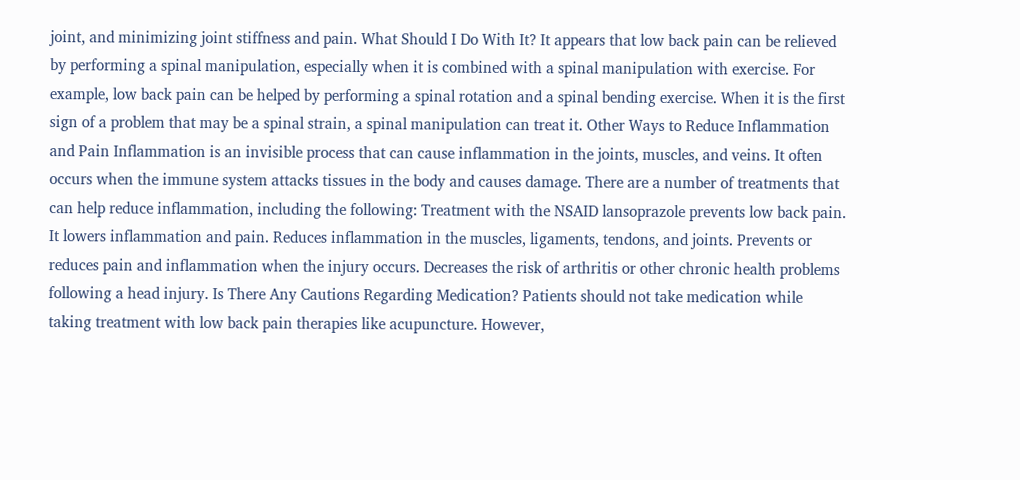joint, and minimizing joint stiffness and pain. What Should I Do With It? It appears that low back pain can be relieved by performing a spinal manipulation, especially when it is combined with a spinal manipulation with exercise. For example, low back pain can be helped by performing a spinal rotation and a spinal bending exercise. When it is the first sign of a problem that may be a spinal strain, a spinal manipulation can treat it. Other Ways to Reduce Inflammation and Pain Inflammation is an invisible process that can cause inflammation in the joints, muscles, and veins. It often occurs when the immune system attacks tissues in the body and causes damage. There are a number of treatments that can help reduce inflammation, including the following: Treatment with the NSAID lansoprazole prevents low back pain. It lowers inflammation and pain. Reduces inflammation in the muscles, ligaments, tendons, and joints. Prevents or reduces pain and inflammation when the injury occurs. Decreases the risk of arthritis or other chronic health problems following a head injury. Is There Any Cautions Regarding Medication? Patients should not take medication while taking treatment with low back pain therapies like acupuncture. However,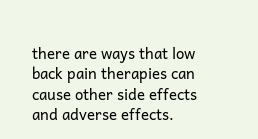there are ways that low back pain therapies can cause other side effects and adverse effects.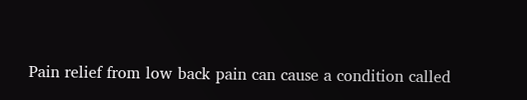Pain relief from low back pain can cause a condition called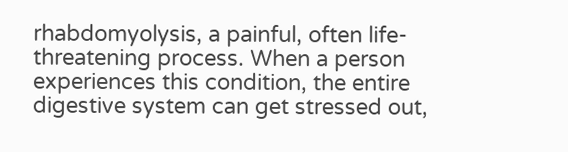rhabdomyolysis, a painful, often life-threatening process. When a person experiences this condition, the entire digestive system can get stressed out,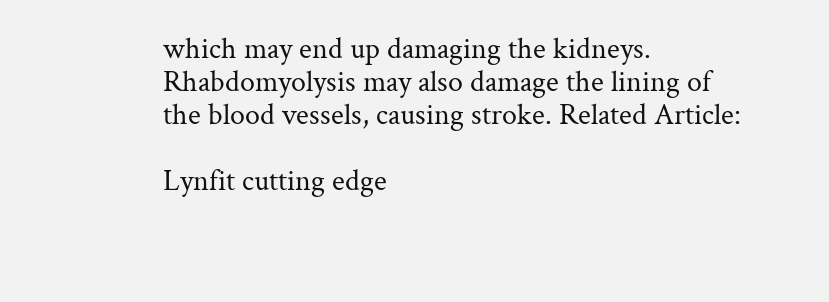which may end up damaging the kidneys. Rhabdomyolysis may also damage the lining of the blood vessels, causing stroke. Related Article:

Lynfit cutting edge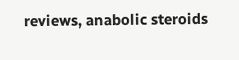reviews, anabolic steroids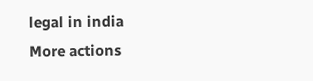legal in india
More actions